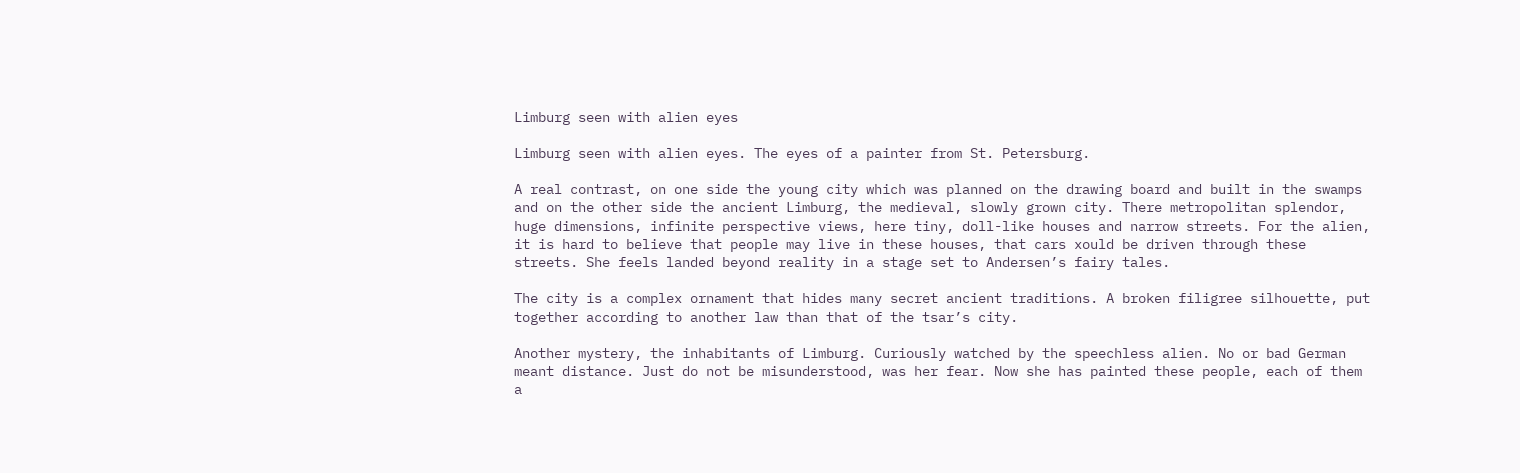Limburg seen with alien eyes

Limburg seen with alien eyes. The eyes of a painter from St. Petersburg.

A real contrast, on one side the young city which was planned on the drawing board and built in the swamps and on the other side the ancient Limburg, the medieval, slowly grown city. There metropolitan splendor, huge dimensions, infinite perspective views, here tiny, doll-like houses and narrow streets. For the alien, it is hard to believe that people may live in these houses, that cars xould be driven through these streets. She feels landed beyond reality in a stage set to Andersen’s fairy tales.

The city is a complex ornament that hides many secret ancient traditions. A broken filigree silhouette, put together according to another law than that of the tsar’s city.

Another mystery, the inhabitants of Limburg. Curiously watched by the speechless alien. No or bad German meant distance. Just do not be misunderstood, was her fear. Now she has painted these people, each of them a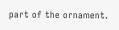part of the ornament.